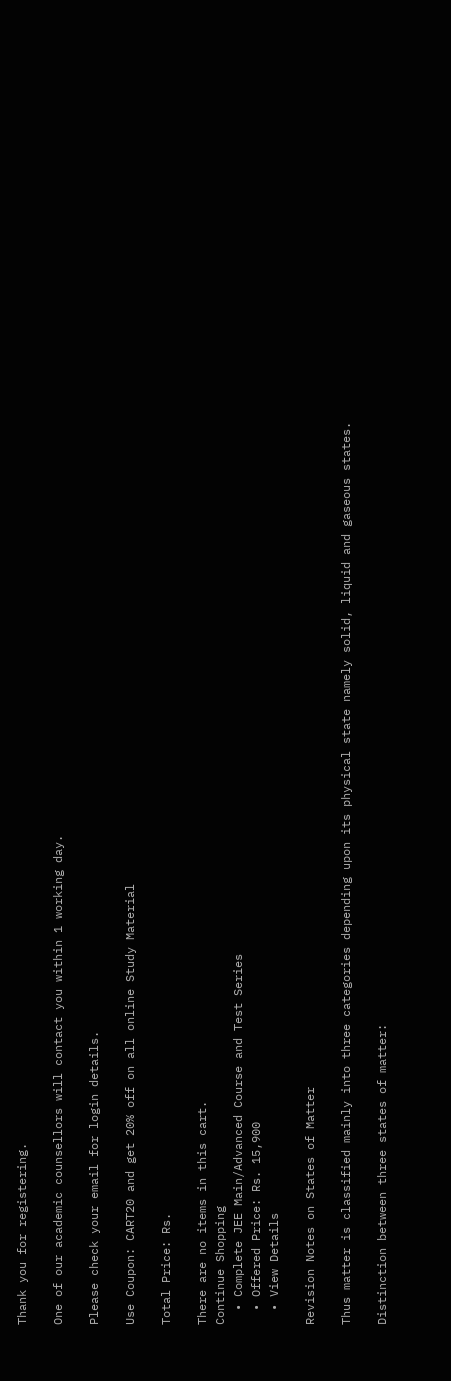Thank you for registering.

One of our academic counsellors will contact you within 1 working day.

Please check your email for login details.

Use Coupon: CART20 and get 20% off on all online Study Material

Total Price: Rs.

There are no items in this cart.
Continue Shopping
  • Complete JEE Main/Advanced Course and Test Series
  • Offered Price: Rs. 15,900
  • View Details

Revision Notes on States of Matter

Thus matter is classified mainly into three categories depending upon its physical state namely solid, liquid and gaseous states.

Distinction between three states of matter: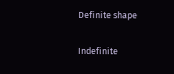Definite shape

Indefinite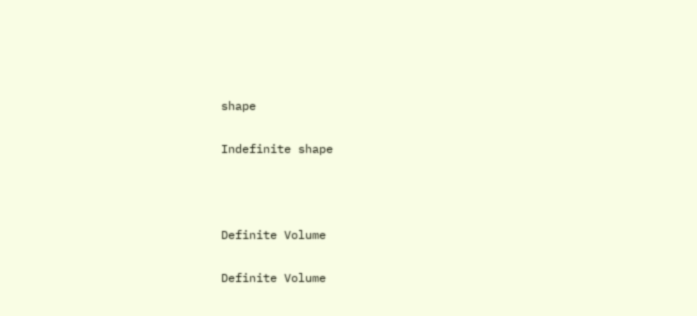shape

Indefinite shape



Definite Volume

Definite Volume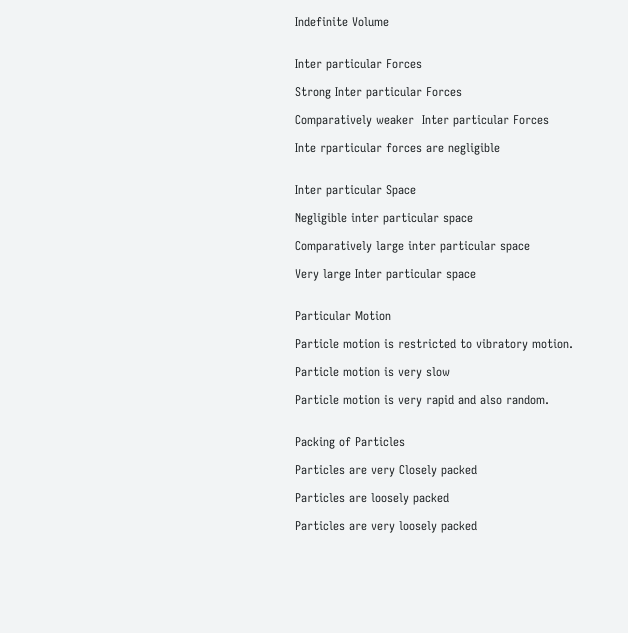Indefinite Volume


Inter particular Forces

Strong Inter particular Forces

Comparatively weaker  Inter particular Forces

Inte rparticular forces are negligible


Inter particular Space

Negligible inter particular space

Comparatively large inter particular space

Very large Inter particular space


Particular Motion

Particle motion is restricted to vibratory motion.

Particle motion is very slow

Particle motion is very rapid and also random.


Packing of Particles

Particles are very Closely packed

Particles are loosely packed

Particles are very loosely packed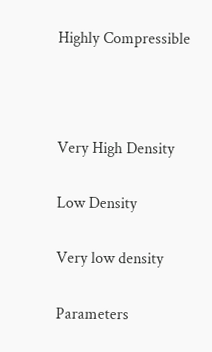Highly Compressible



Very High Density

Low Density

Very low density

Parameters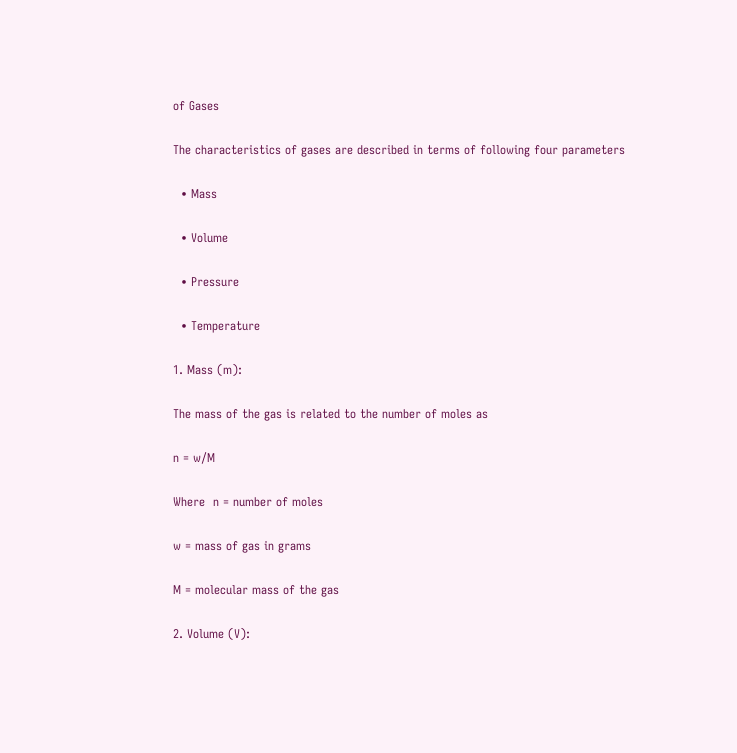of Gases

The characteristics of gases are described in terms of following four parameters

  • Mass

  • Volume

  • Pressure

  • Temperature

1. Mass (m):

The mass of the gas is related to the number of moles as

n = w/M

Where  n = number of moles

w = mass of gas in grams

M = molecular mass of the gas

2. Volume (V):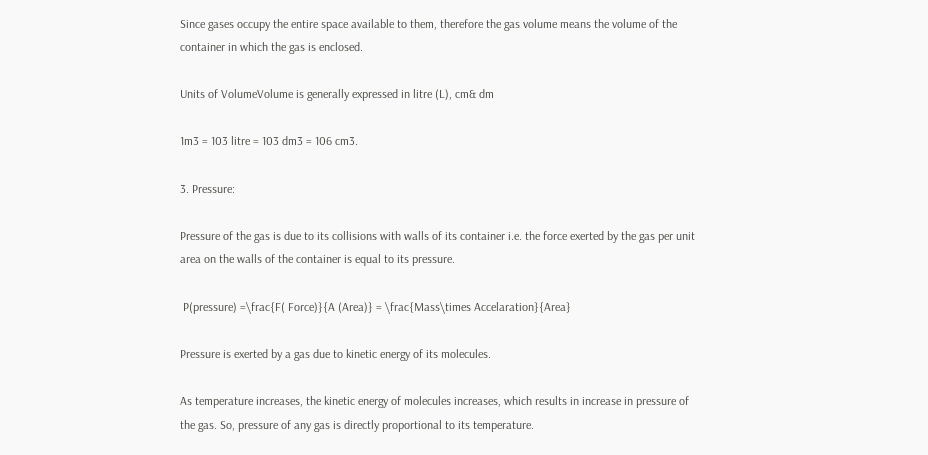Since gases occupy the entire space available to them, therefore the gas volume means the volume of the container in which the gas is enclosed.

Units of VolumeVolume is generally expressed in litre (L), cm& dm

1m3 = 103 litre = 103 dm3 = 106 cm3.

3. Pressure:

Pressure of the gas is due to its collisions with walls of its container i.e. the force exerted by the gas per unit area on the walls of the container is equal to its pressure.

 P(pressure) =\frac{F( Force)}{A (Area)} = \frac{Mass\times Accelaration}{Area}

Pressure is exerted by a gas due to kinetic energy of its molecules.

As temperature increases, the kinetic energy of molecules increases, which results in increase in pressure of the gas. So, pressure of any gas is directly proportional to its temperature.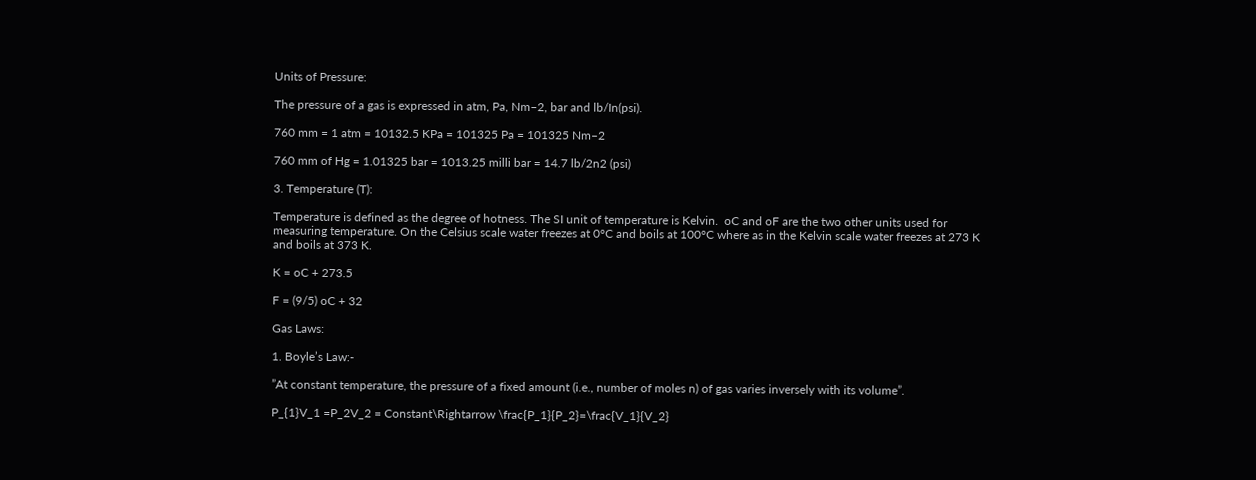Units of Pressure:

The pressure of a gas is expressed in atm, Pa, Nm–2, bar and lb/In(psi).

760 mm = 1 atm = 10132.5 KPa = 101325 Pa = 101325 Nm–2

760 mm of Hg = 1.01325 bar = 1013.25 milli bar = 14.7 lb/2n2 (psi)

3. Temperature (T):

Temperature is defined as the degree of hotness. The SI unit of temperature is Kelvin.  oC and oF are the two other units used for measuring temperature. On the Celsius scale water freezes at 0°C and boils at 100°C where as in the Kelvin scale water freezes at 273 K and boils at 373 K.

K = oC + 273.5

F = (9/5) oC + 32

Gas Laws:

1. Boyle’s Law:-

”At constant temperature, the pressure of a fixed amount (i.e., number of moles n) of gas varies inversely with its volume”.

P_{1}V_1 =P_2V_2 = Constant\Rightarrow \frac{P_1}{P_2}=\frac{V_1}{V_2}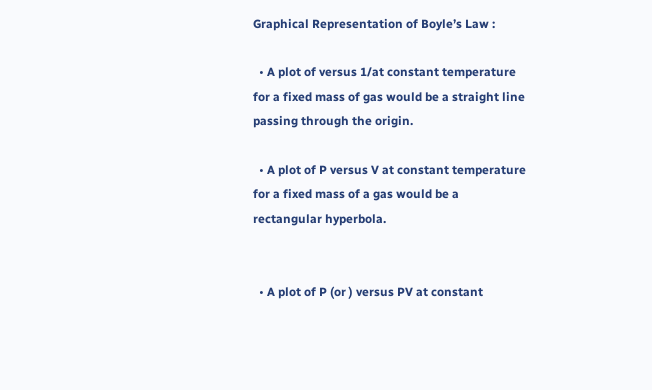Graphical Representation of Boyle’s Law :

  • A plot of versus 1/at constant temperature for a fixed mass of gas would be a straight line passing through the origin.

  • A plot of P versus V at constant temperature for a fixed mass of a gas would be a rectangular hyperbola.


  • A plot of P (or ) versus PV at constant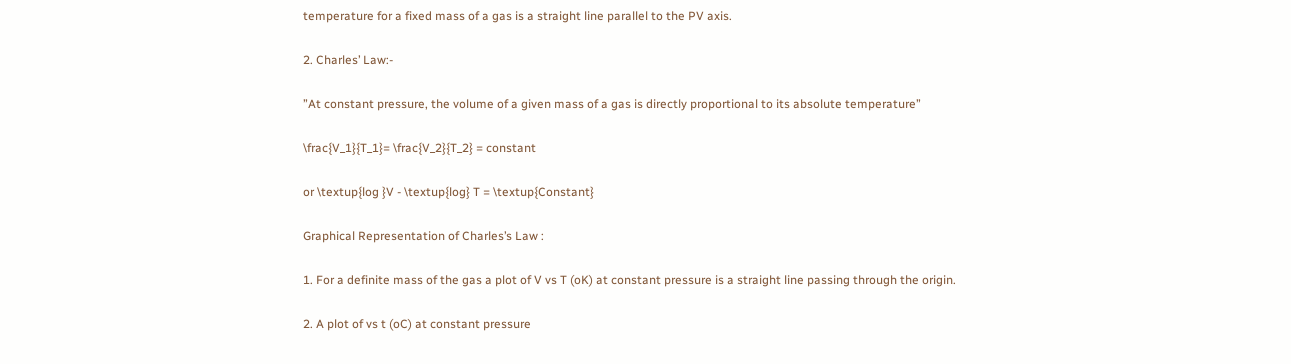temperature for a fixed mass of a gas is a straight line parallel to the PV axis.

2. Charles’ Law:-

”At constant pressure, the volume of a given mass of a gas is directly proportional to its absolute temperature”

\frac{V_1}{T_1}= \frac{V_2}{T_2} = constant

or \textup{log }V - \textup{log} T = \textup{Constant}

Graphical Representation of Charles’s Law :

1. For a definite mass of the gas a plot of V vs T (oK) at constant pressure is a straight line passing through the origin.

2. A plot of vs t (oC) at constant pressure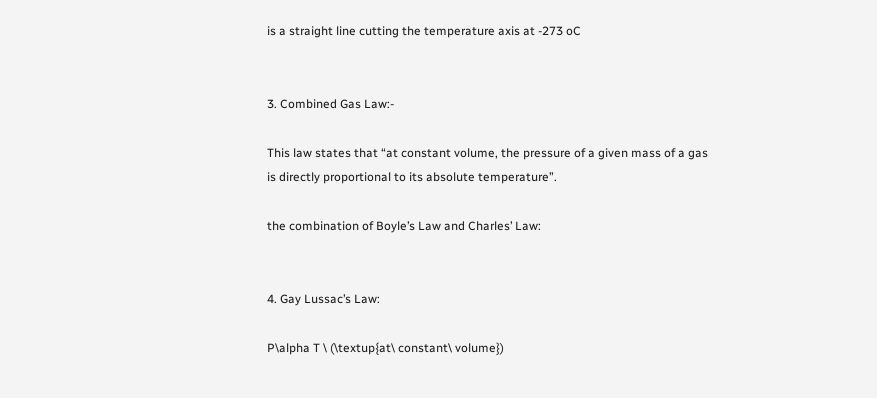is a straight line cutting the temperature axis at -273 oC


3. Combined Gas Law:-

This law states that “at constant volume, the pressure of a given mass of a gas is directly proportional to its absolute temperature”.

the combination of Boyle’s Law and Charles’ Law:


4. Gay Lussac’s Law:

P\alpha T \ (\textup{at\ constant\ volume})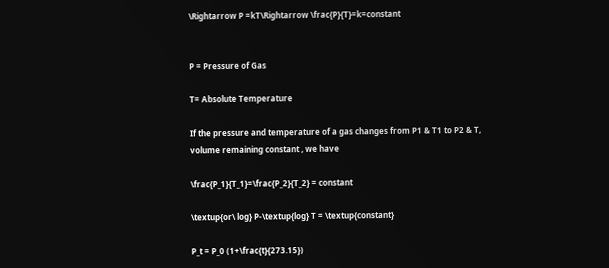\Rightarrow P =kT\Rightarrow \frac{P}{T}=k=constant


P = Pressure of Gas

T= Absolute Temperature

If the pressure and temperature of a gas changes from P1 & T1 to P2 & T, volume remaining constant , we have

\frac{P_1}{T_1}=\frac{P_2}{T_2} = constant

\textup{or\ log} P-\textup{log} T = \textup{constant}

P_t = P_0 (1+\frac{t}{273.15})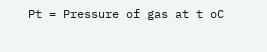Pt = Pressure of gas at t oC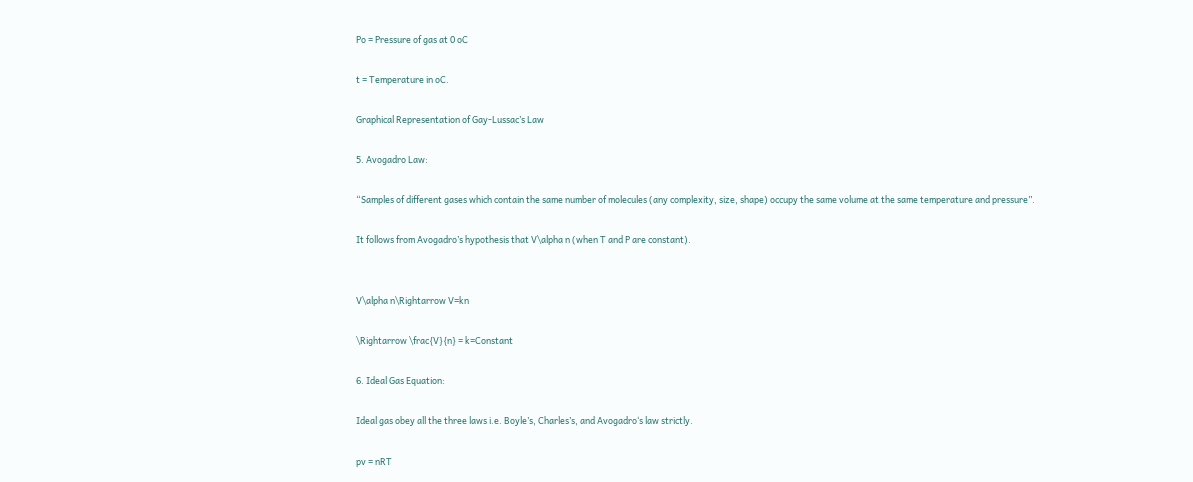Po = Pressure of gas at 0 oC

t = Temperature in oC.

Graphical Representation of Gay-Lussac’s Law

5. Avogadro Law:

“Samples of different gases which contain the same number of molecules (any complexity, size, shape) occupy the same volume at the same temperature and pressure”.

It follows from Avogadro’s hypothesis that V\alpha n (when T and P are constant).


V\alpha n\Rightarrow V=kn

\Rightarrow \frac{V}{n} = k=Constant

6. Ideal Gas Equation:

Ideal gas obey all the three laws i.e. Boyle’s, Charles’s, and Avogadro‘s law strictly.

pv = nRT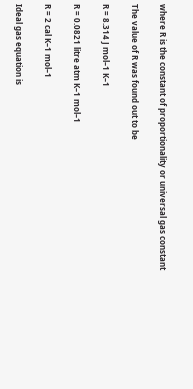where R is the constant of proportionality or universal gas constant

The value of R was found out to be

R = 8.314 J mol–1 K–1

R = 0.0821 litre atm K–1 mol–1

R = 2 cal K–1 mol–1

Ideal gas equation is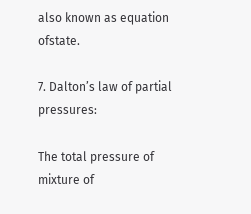also known as equation ofstate.

7. Dalton’s law of partial pressures:

The total pressure of mixture of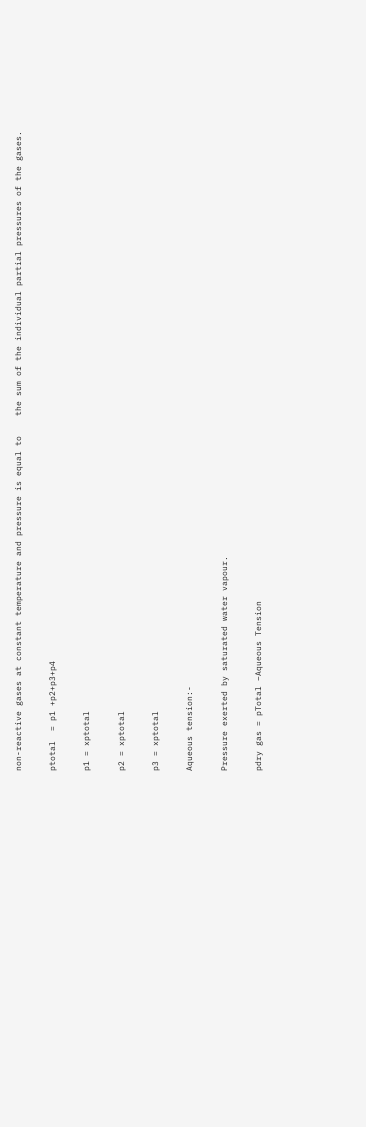non-reactive gases at constant temperature and pressure is equal to    the sum of the individual partial pressures of the gases.

ptotal  = p1 +p2+p3+p4

p1 = xptotal

p2 = xptotal

p3 = xptotal

Aqueous tension:-

Pressure exerted by saturated water vapour.

pdry gas = pTotal –Aqueous Tension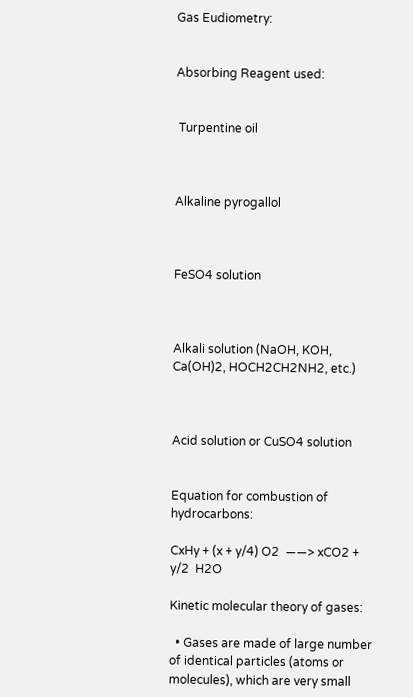Gas Eudiometry:


Absorbing Reagent used:


 Turpentine oil



Alkaline pyrogallol



FeSO4 solution



Alkali solution (NaOH, KOH, Ca(OH)2, HOCH2CH2NH2, etc.)



Acid solution or CuSO4 solution


Equation for combustion of hydrocarbons:

CxHy + (x + y/4) O2  ——> xCO2 + y/2  H2O

Kinetic molecular theory of gases:

  • Gases are made of large number of identical particles (atoms or molecules), which are very small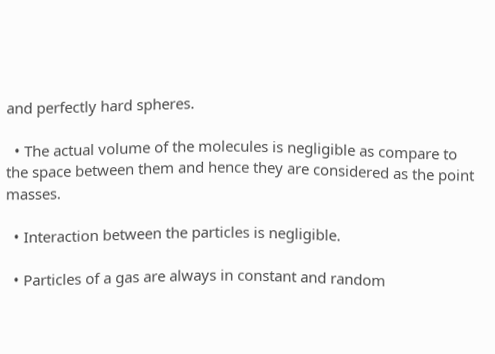and perfectly hard spheres.

  • The actual volume of the molecules is negligible as compare to the space between them and hence they are considered as the point  masses.

  • Interaction between the particles is negligible.

  • Particles of a gas are always in constant and random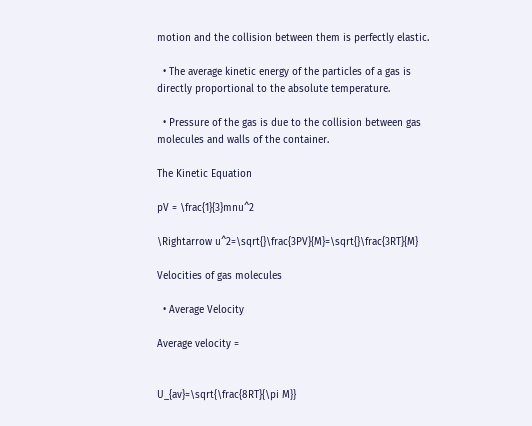motion and the collision between them is perfectly elastic.

  • The average kinetic energy of the particles of a gas is directly proportional to the absolute temperature.

  • Pressure of the gas is due to the collision between gas molecules and walls of the container.

The Kinetic Equation

pV = \frac{1}{3}mnu^2

\Rightarrow u^2=\sqrt{}\frac{3PV}{M}=\sqrt{}\frac{3RT}{M}

Velocities of gas molecules

  • Average Velocity

Average velocity =


U_{av}=\sqrt{\frac{8RT}{\pi M}}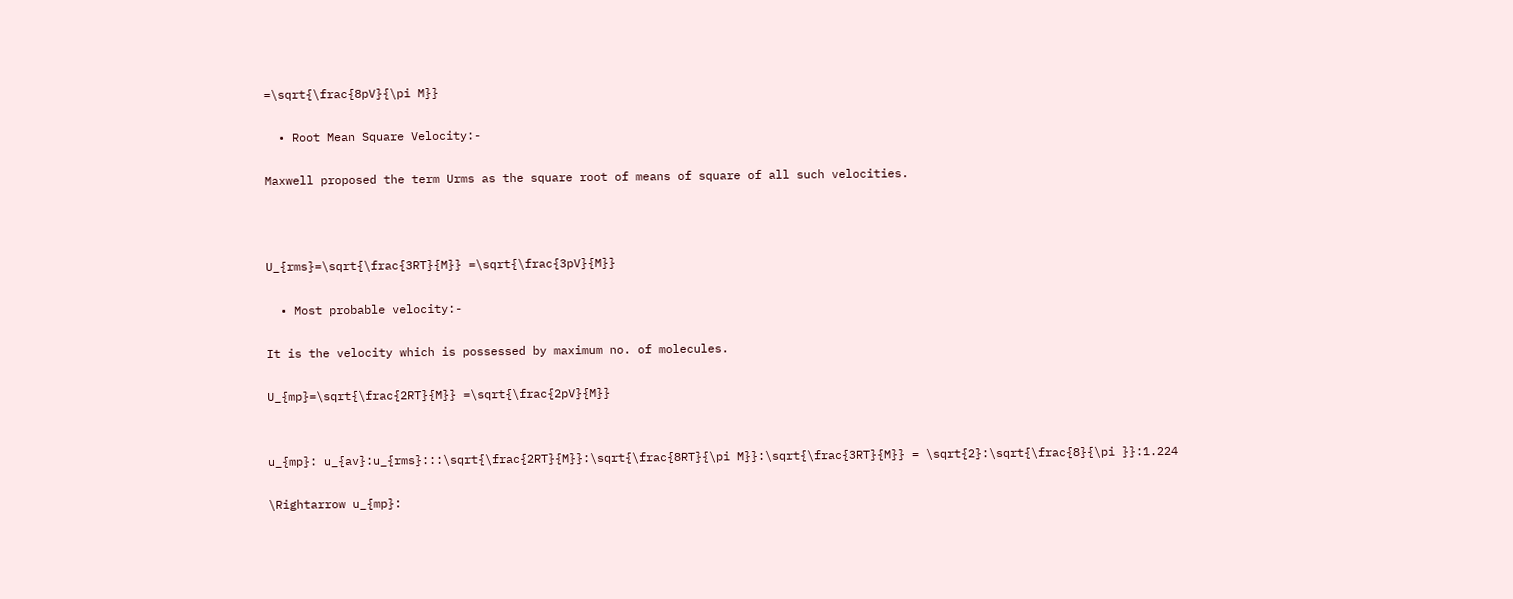=\sqrt{\frac{8pV}{\pi M}}

  • Root Mean Square Velocity:-

Maxwell proposed the term Urms as the square root of means of square of all such velocities.



U_{rms}=\sqrt{\frac{3RT}{M}} =\sqrt{\frac{3pV}{M}}

  • Most probable velocity:-

It is the velocity which is possessed by maximum no. of molecules.

U_{mp}=\sqrt{\frac{2RT}{M}} =\sqrt{\frac{2pV}{M}}


u_{mp}: u_{av}:u_{rms}:::\sqrt{\frac{2RT}{M}}:\sqrt{\frac{8RT}{\pi M}}:\sqrt{\frac{3RT}{M}} = \sqrt{2}:\sqrt{\frac{8}{\pi }}:1.224

\Rightarrow u_{mp}: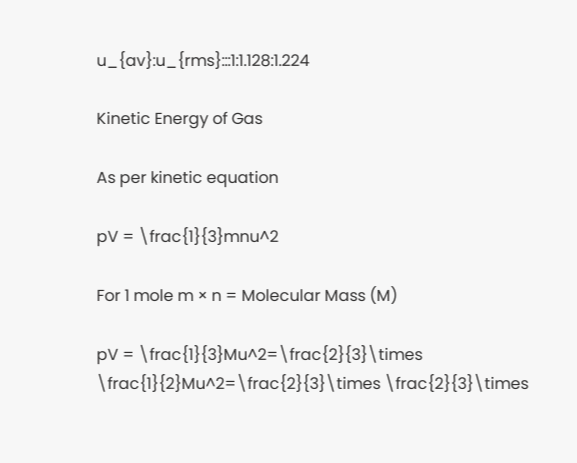u_{av}:u_{rms}:::1:1.128:1.224

Kinetic Energy of Gas

As per kinetic equation

pV = \frac{1}{3}mnu^2

For 1 mole m × n = Molecular Mass (M)

pV = \frac{1}{3}Mu^2=\frac{2}{3}\times \frac{1}{2}Mu^2=\frac{2}{3}\times \frac{2}{3}\times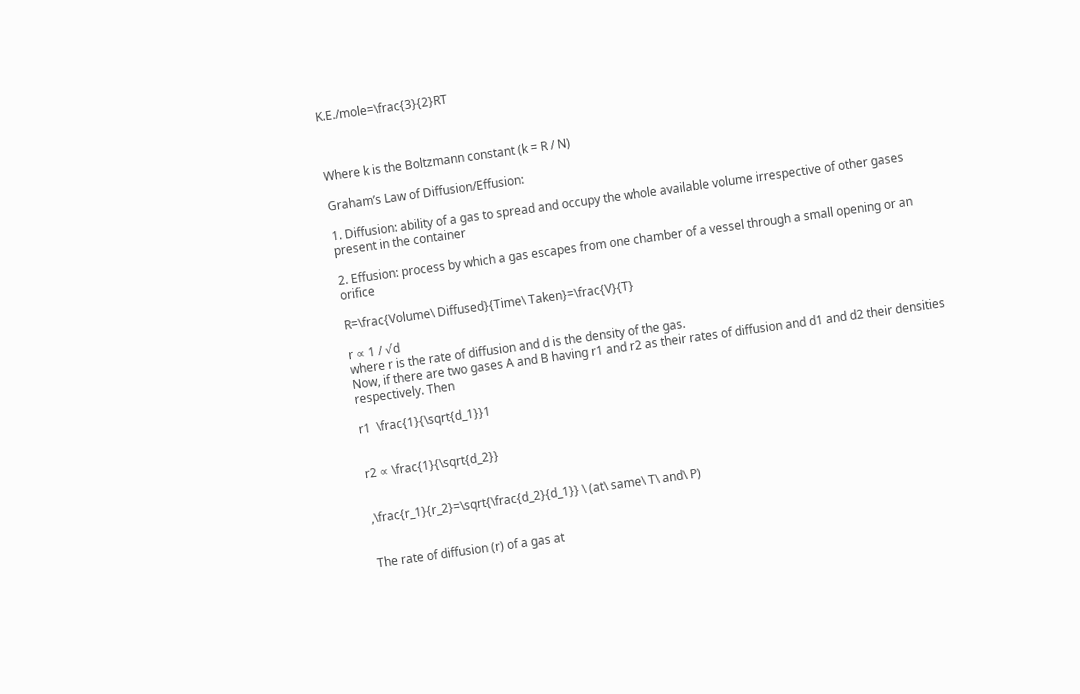K.E./mole=\frac{3}{2}RT



Where k is the Boltzmann constant (k = R / N)

Graham’s Law of Diffusion/Effusion:

1. Diffusion: ability of a gas to spread and occupy the whole available volume irrespective of other gases present in the container

2. Effusion: process by which a gas escapes from one chamber of a vessel through a small opening or an orifice

R=\frac{Volume\ Diffused}{Time\ Taken}=\frac{V}{T}

r ∝ 1 / √d
where r is the rate of diffusion and d is the density of the gas.
Now, if there are two gases A and B having r1 and r2 as their rates of diffusion and d1 and d2 their densities respectively. Then

r1  \frac{1}{\sqrt{d_1}}1


r2 ∝ \frac{1}{\sqrt{d_2}}


,\frac{r_1}{r_2}=\sqrt{\frac{d_2}{d_1}} \ (at\ same\ T\ and\ P)


The rate of diffusion (r) of a gas at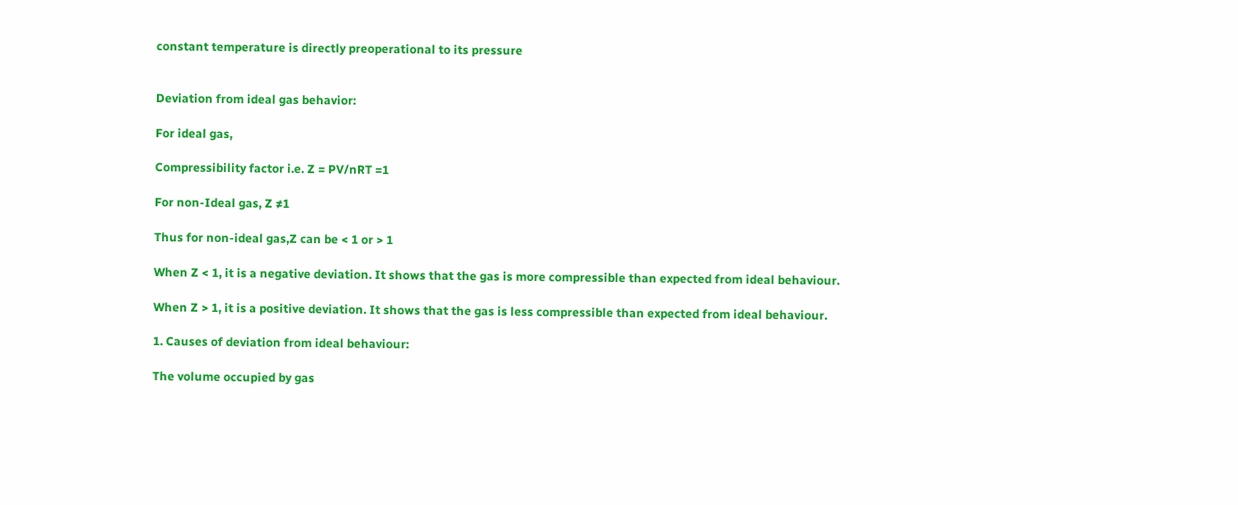constant temperature is directly preoperational to its pressure


Deviation from ideal gas behavior:

For ideal gas,

Compressibility factor i.e. Z = PV/nRT =1

For non-Ideal gas, Z ≠1

Thus for non-ideal gas,Z can be < 1 or > 1

When Z < 1, it is a negative deviation. It shows that the gas is more compressible than expected from ideal behaviour.

When Z > 1, it is a positive deviation. It shows that the gas is less compressible than expected from ideal behaviour.

1. Causes of deviation from ideal behaviour:

The volume occupied by gas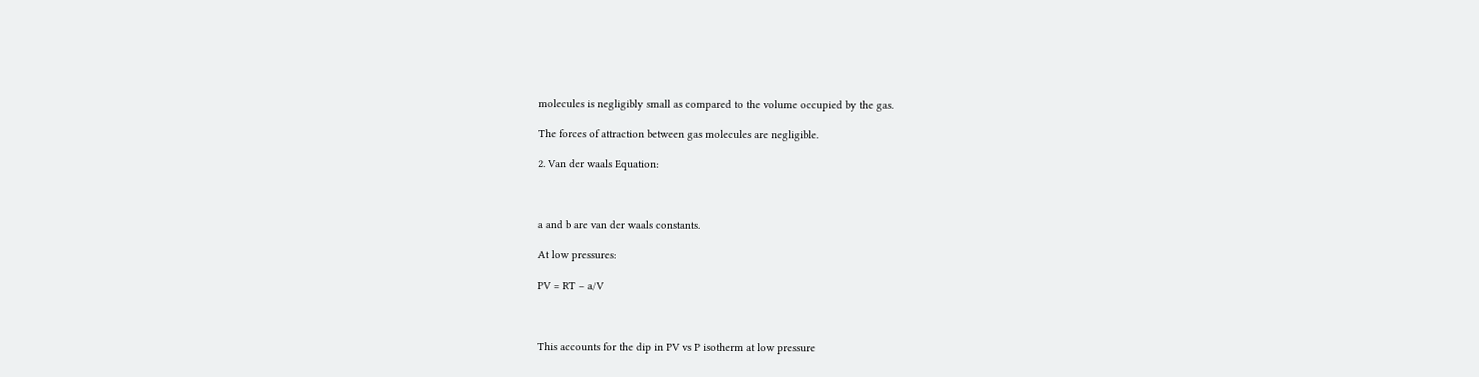molecules is negligibly small as compared to the volume occupied by the gas.

The forces of attraction between gas molecules are negligible.

2. Van der waals Equation:



a and b are van der waals constants.

At low pressures:

PV = RT – a/V



This accounts for the dip in PV vs P isotherm at low pressure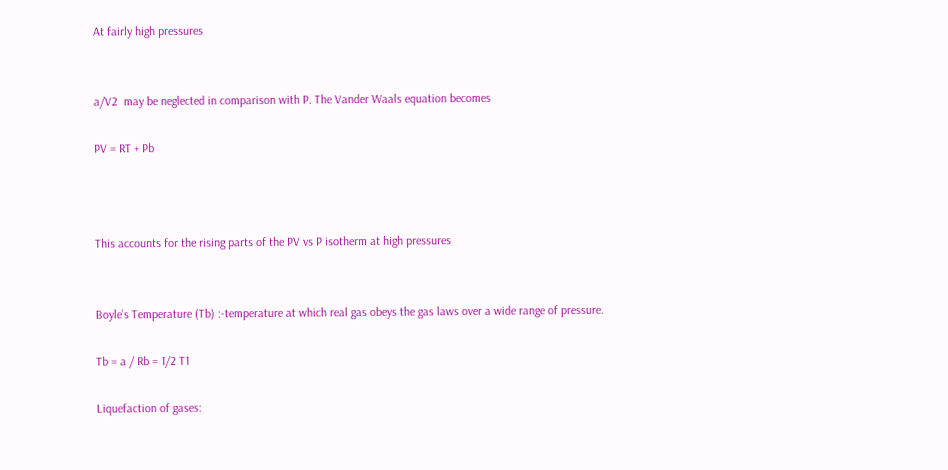At fairly high pressures


a/V2  may be neglected in comparison with P. The Vander Waals equation becomes

PV = RT + Pb



This accounts for the rising parts of the PV vs P isotherm at high pressures


Boyle’s Temperature (Tb) :-temperature at which real gas obeys the gas laws over a wide range of pressure.

Tb = a / Rb = 1/2 T1

Liquefaction of gases: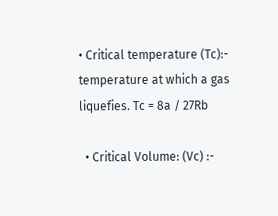• Critical temperature (Tc):- temperature at which a gas liquefies. Tc = 8a / 27Rb

  • Critical Volume: (Vc) :-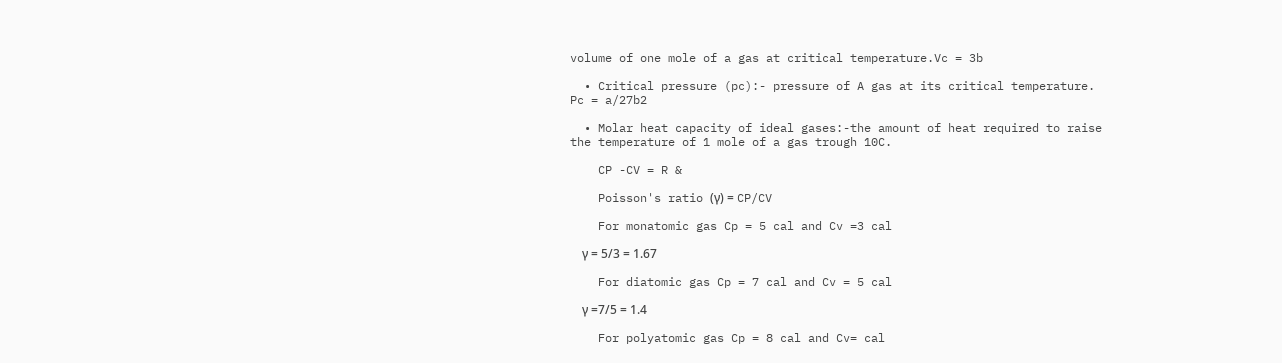volume of one mole of a gas at critical temperature.Vc = 3b

  • Critical pressure (pc):- pressure of A gas at its critical temperature.  Pc = a/27b2

  • Molar heat capacity of ideal gases:-the amount of heat required to raise the temperature of 1 mole of a gas trough 10C.

    CP -CV = R &

    Poisson's ratio (γ) = CP/CV

    For monatomic gas Cp = 5 cal and Cv =3 cal

    γ = 5/3 = 1.67

    For diatomic gas Cp = 7 cal and Cv = 5 cal

    γ =7/5 = 1.4

    For polyatomic gas Cp = 8 cal and Cv= cal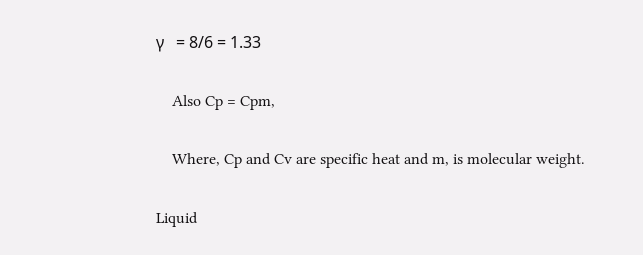γ   = 8/6 = 1.33

    Also Cp = Cpm,

    Where, Cp and Cv are specific heat and m, is molecular weight.

Liquid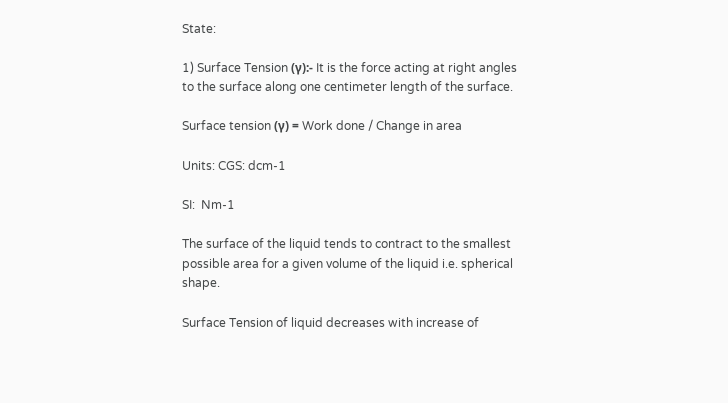State:

1) Surface Tension (γ):- It is the force acting at right angles to the surface along one centimeter length of the surface.

Surface tension (γ) = Work done / Change in area

Units: CGS: dcm-1

SI:  Nm-1

The surface of the liquid tends to contract to the smallest possible area for a given volume of the liquid i.e. spherical shape.

Surface Tension of liquid decreases with increase of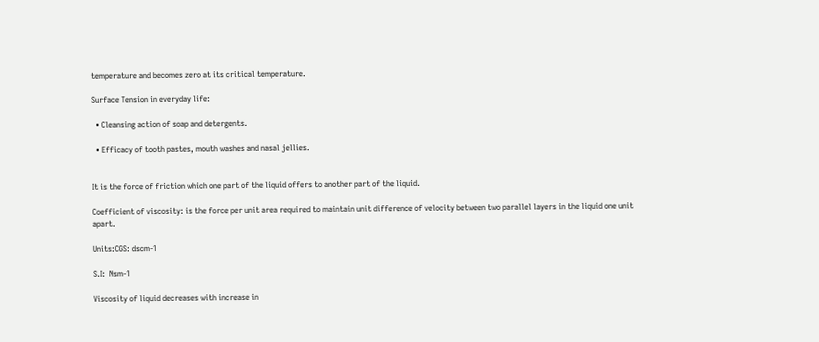temperature and becomes zero at its critical temperature.

Surface Tension in everyday life:

  • Cleansing action of soap and detergents.

  • Efficacy of tooth pastes, mouth washes and nasal jellies.


It is the force of friction which one part of the liquid offers to another part of the liquid.

Coefficient of viscosity: is the force per unit area required to maintain unit difference of velocity between two parallel layers in the liquid one unit apart.

Units:CGS: dscm-1

S.I:  Nsm-1

Viscosity of liquid decreases with increase in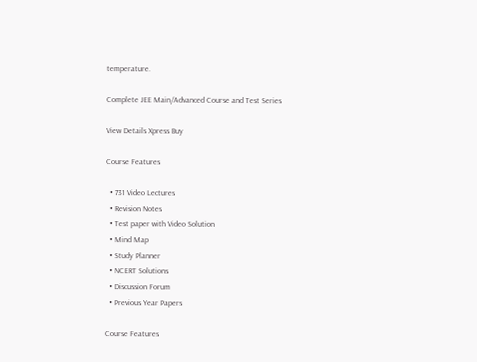temperature.

Complete JEE Main/Advanced Course and Test Series

View Details Xpress Buy

Course Features

  • 731 Video Lectures
  • Revision Notes
  • Test paper with Video Solution
  • Mind Map
  • Study Planner
  • NCERT Solutions
  • Discussion Forum
  • Previous Year Papers

Course Features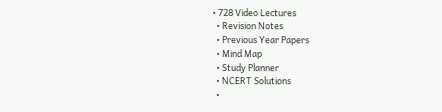• 728 Video Lectures
  • Revision Notes
  • Previous Year Papers
  • Mind Map
  • Study Planner
  • NCERT Solutions
  •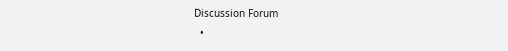Discussion Forum
  •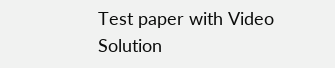Test paper with Video Solution